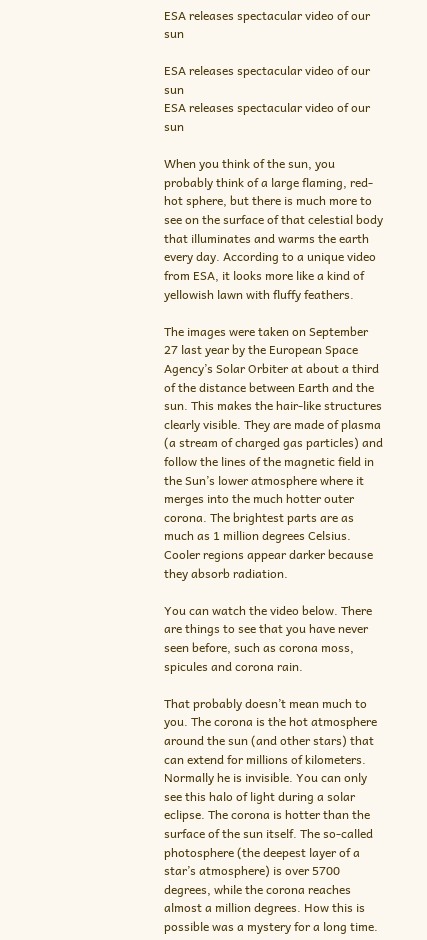ESA releases spectacular video of our sun

ESA releases spectacular video of our sun
ESA releases spectacular video of our sun

When you think of the sun, you probably think of a large flaming, red-hot sphere, but there is much more to see on the surface of that celestial body that illuminates and warms the earth every day. According to a unique video from ESA, it looks more like a kind of yellowish lawn with fluffy feathers.

The images were taken on September 27 last year by the European Space Agency’s Solar Orbiter at about a third of the distance between Earth and the sun. This makes the hair-like structures clearly visible. They are made of plasma (a stream of charged gas particles) and follow the lines of the magnetic field in the Sun’s lower atmosphere where it merges into the much hotter outer corona. The brightest parts are as much as 1 million degrees Celsius. Cooler regions appear darker because they absorb radiation.

You can watch the video below. There are things to see that you have never seen before, such as corona moss, spicules and corona rain.

That probably doesn’t mean much to you. The corona is the hot atmosphere around the sun (and other stars) that can extend for millions of kilometers. Normally he is invisible. You can only see this halo of light during a solar eclipse. The corona is hotter than the surface of the sun itself. The so-called photosphere (the deepest layer of a star’s atmosphere) is over 5700 degrees, while the corona reaches almost a million degrees. How this is possible was a mystery for a long time.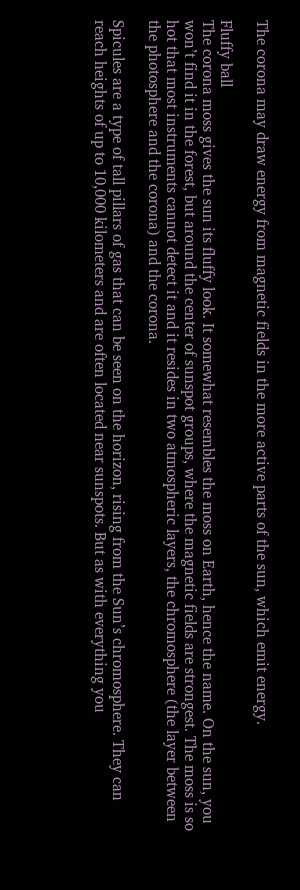The corona may draw energy from magnetic fields in the more active parts of the sun, which emit energy.

Fluffy ball
The corona moss gives the sun its fluffy look. It somewhat resembles the moss on Earth, hence the name. On the sun, you won’t find it in the forest, but around the center of sunspot groups, where the magnetic fields are strongest. The moss is so hot that most instruments cannot detect it and it resides in two atmospheric layers, the chromosphere (the layer between the photosphere and the corona) and the corona.

Spicules are a type of tall pillars of gas that can be seen on the horizon, rising from the Sun’s chromosphere. They can reach heights of up to 10,000 kilometers and are often located near sunspots. But as with everything you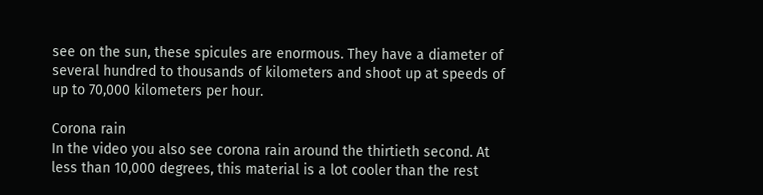see on the sun, these spicules are enormous. They have a diameter of several hundred to thousands of kilometers and shoot up at speeds of up to 70,000 kilometers per hour.

Corona rain
In the video you also see corona rain around the thirtieth second. At less than 10,000 degrees, this material is a lot cooler than the rest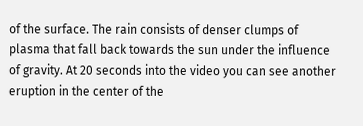of the surface. The rain consists of denser clumps of plasma that fall back towards the sun under the influence of gravity. At 20 seconds into the video you can see another eruption in the center of the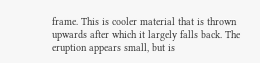frame. This is cooler material that is thrown upwards after which it largely falls back. The eruption appears small, but is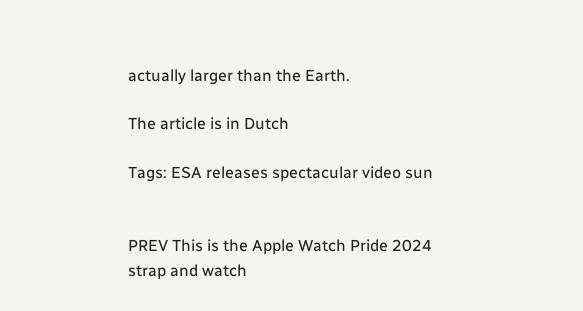actually larger than the Earth.

The article is in Dutch

Tags: ESA releases spectacular video sun


PREV This is the Apple Watch Pride 2024 strap and watch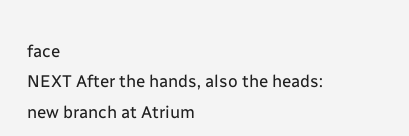face
NEXT After the hands, also the heads: new branch at Atrium